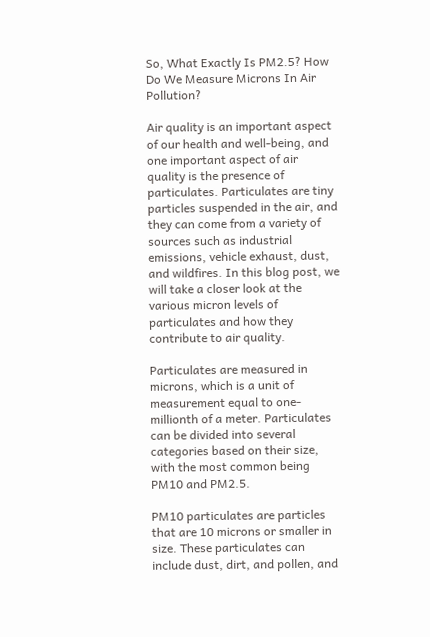So, What Exactly Is PM2.5? How Do We Measure Microns In Air Pollution?

Air quality is an important aspect of our health and well-being, and one important aspect of air quality is the presence of particulates. Particulates are tiny particles suspended in the air, and they can come from a variety of sources such as industrial emissions, vehicle exhaust, dust, and wildfires. In this blog post, we will take a closer look at the various micron levels of particulates and how they contribute to air quality.

Particulates are measured in microns, which is a unit of measurement equal to one-millionth of a meter. Particulates can be divided into several categories based on their size, with the most common being PM10 and PM2.5.

PM10 particulates are particles that are 10 microns or smaller in size. These particulates can include dust, dirt, and pollen, and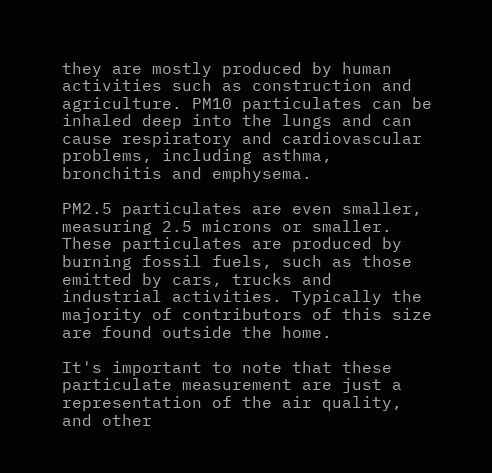they are mostly produced by human activities such as construction and agriculture. PM10 particulates can be inhaled deep into the lungs and can cause respiratory and cardiovascular problems, including asthma, bronchitis and emphysema.

PM2.5 particulates are even smaller, measuring 2.5 microns or smaller. These particulates are produced by burning fossil fuels, such as those emitted by cars, trucks and industrial activities. Typically the majority of contributors of this size are found outside the home.

It's important to note that these particulate measurement are just a representation of the air quality, and other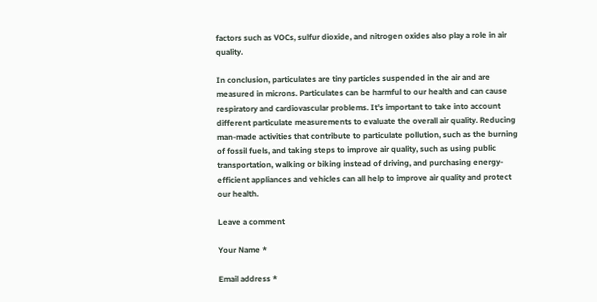factors such as VOCs, sulfur dioxide, and nitrogen oxides also play a role in air quality.

In conclusion, particulates are tiny particles suspended in the air and are measured in microns. Particulates can be harmful to our health and can cause respiratory and cardiovascular problems. It's important to take into account different particulate measurements to evaluate the overall air quality. Reducing man-made activities that contribute to particulate pollution, such as the burning of fossil fuels, and taking steps to improve air quality, such as using public transportation, walking or biking instead of driving, and purchasing energy-efficient appliances and vehicles can all help to improve air quality and protect our health.

Leave a comment

Your Name *

Email address *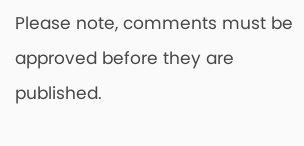Please note, comments must be approved before they are published.